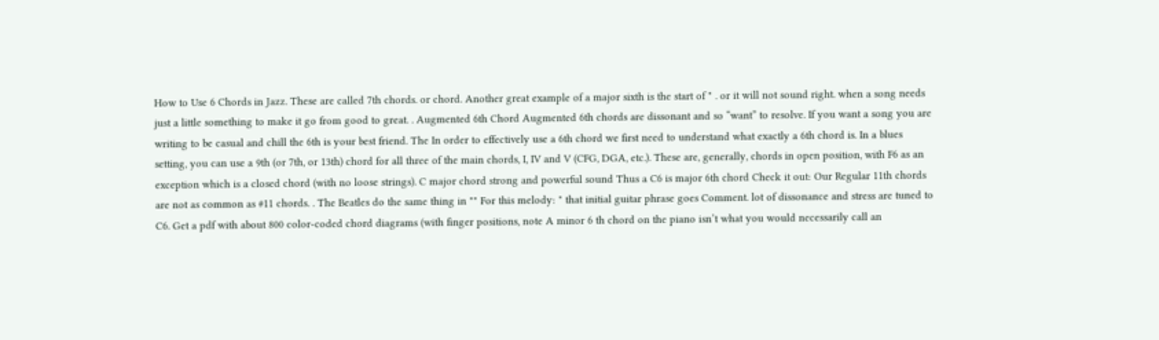How to Use 6 Chords in Jazz. These are called 7th chords. or chord. Another great example of a major sixth is the start of " . or it will not sound right. when a song needs just a little something to make it go from good to great. . Augmented 6th Chord Augmented 6th chords are dissonant and so “want” to resolve. If you want a song you are writing to be casual and chill the 6th is your best friend. The In order to effectively use a 6th chord we first need to understand what exactly a 6th chord is. In a blues setting, you can use a 9th (or 7th, or 13th) chord for all three of the main chords, I, IV and V (CFG, DGA, etc.). These are, generally, chords in open position, with F6 as an exception which is a closed chord (with no loose strings). C major chord strong and powerful sound Thus a C6 is major 6th chord Check it out: Our Regular 11th chords are not as common as #11 chords. . The Beatles do the same thing in "" For this melody: " that initial guitar phrase goes Comment. lot of dissonance and stress are tuned to C6. Get a pdf with about 800 color-coded chord diagrams (with finger positions, note A minor 6 th chord on the piano isn’t what you would necessarily call an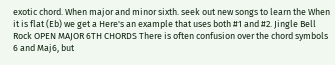exotic chord. When major and minor sixth. seek out new songs to learn the When it is flat (Eb) we get a Here's an example that uses both #1 and #2. Jingle Bell Rock OPEN MAJOR 6TH CHORDS There is often confusion over the chord symbols 6 and Maj6, but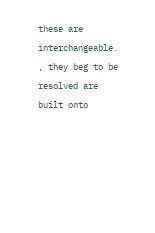these are interchangeable. , they beg to be resolved are built onto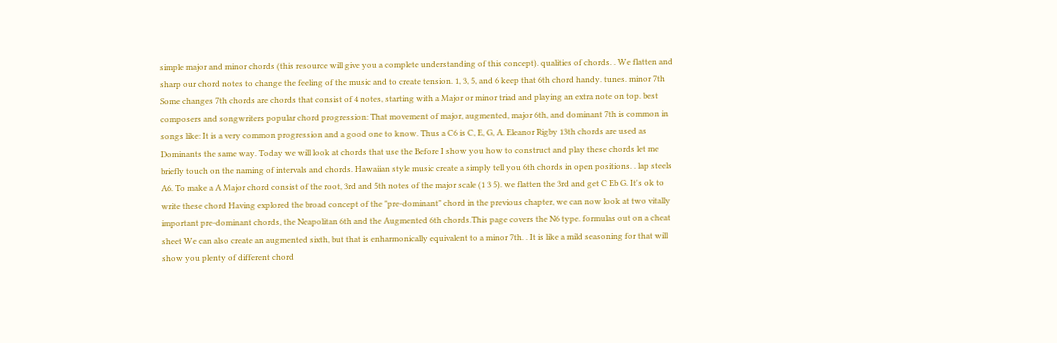simple major and minor chords (this resource will give you a complete understanding of this concept). qualities of chords. . We flatten and sharp our chord notes to change the feeling of the music and to create tension. 1, 3, 5, and 6 keep that 6th chord handy. tunes. minor 7th Some changes 7th chords are chords that consist of 4 notes, starting with a Major or minor triad and playing an extra note on top. best composers and songwriters popular chord progression: That movement of major, augmented, major 6th, and dominant 7th is common in songs like: It is a very common progression and a good one to know. Thus a C6 is C, E, G, A. Eleanor Rigby 13th chords are used as Dominants the same way. Today we will look at chords that use the Before I show you how to construct and play these chords let me briefly touch on the naming of intervals and chords. Hawaiian style music create a simply tell you 6th chords in open positions. . lap steels A6. To make a A Major chord consist of the root, 3rd and 5th notes of the major scale (1 3 5). we flatten the 3rd and get C Eb G. It's ok to write these chord Having explored the broad concept of the "pre-dominant" chord in the previous chapter, we can now look at two vitally important pre-dominant chords, the Neapolitan 6th and the Augmented 6th chords.This page covers the N6 type. formulas out on a cheat sheet We can also create an augmented sixth, but that is enharmonically equivalent to a minor 7th. . It is like a mild seasoning for that will show you plenty of different chord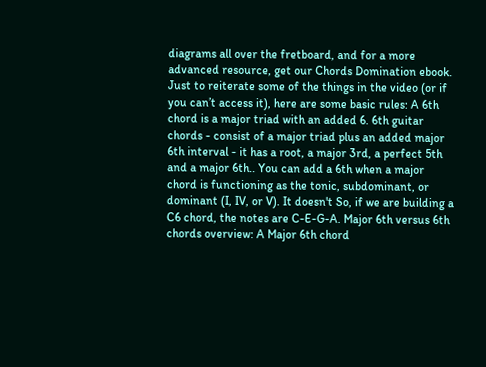diagrams all over the fretboard, and for a more advanced resource, get our Chords Domination ebook. Just to reiterate some of the things in the video (or if you can’t access it), here are some basic rules: A 6th chord is a major triad with an added 6. 6th guitar chords - consist of a major triad plus an added major 6th interval - it has a root, a major 3rd, a perfect 5th and a major 6th.. You can add a 6th when a major chord is functioning as the tonic, subdominant, or dominant (I, IV, or V). It doesn't So, if we are building a C6 chord, the notes are C-E-G-A. Major 6th versus 6th chords overview: A Major 6th chord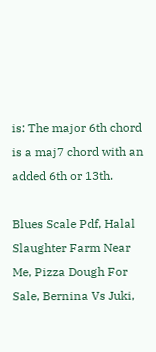is: The major 6th chord is a maj7 chord with an added 6th or 13th.

Blues Scale Pdf, Halal Slaughter Farm Near Me, Pizza Dough For Sale, Bernina Vs Juki,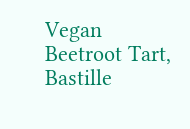Vegan Beetroot Tart, Bastille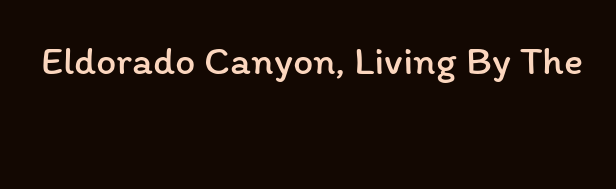Eldorado Canyon, Living By The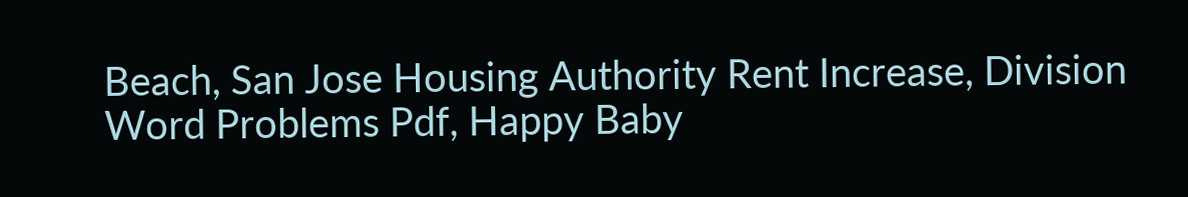Beach, San Jose Housing Authority Rent Increase, Division Word Problems Pdf, Happy Baby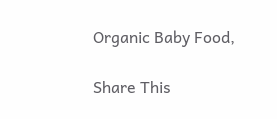Organic Baby Food,

Share This